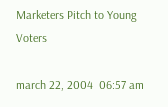Marketers Pitch to Young Voters

march 22, 2004  06:57 am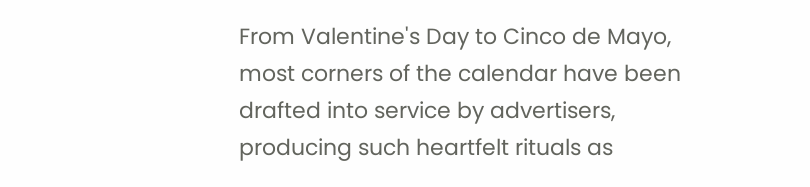From Valentine's Day to Cinco de Mayo, most corners of the calendar have been drafted into service by advertisers, producing such heartfelt rituals as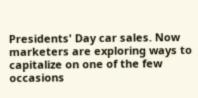Presidents' Day car sales. Now marketers are exploring ways to capitalize on one of the few occasions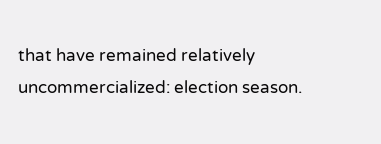that have remained relatively uncommercialized: election season.